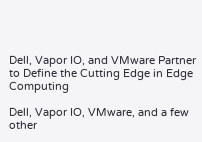Dell, Vapor IO, and VMware Partner to Define the Cutting Edge in Edge Computing

Dell, Vapor IO, VMware, and a few other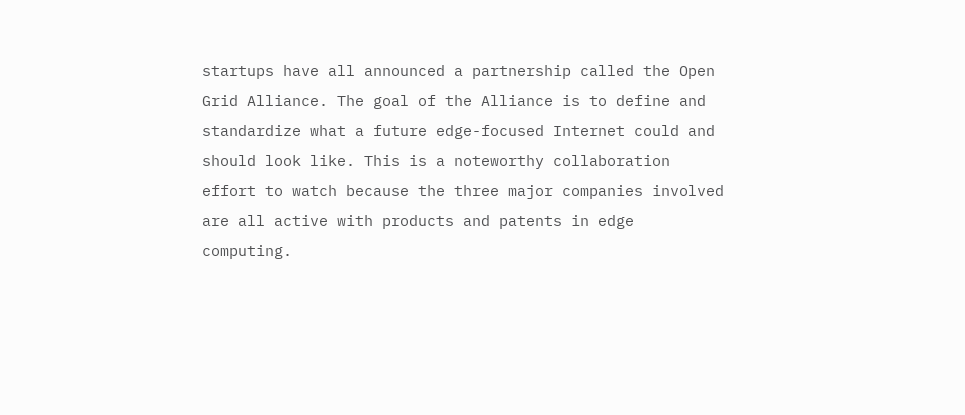startups have all announced a partnership called the Open Grid Alliance. The goal of the Alliance is to define and standardize what a future edge-focused Internet could and should look like. This is a noteworthy collaboration effort to watch because the three major companies involved are all active with products and patents in edge computing.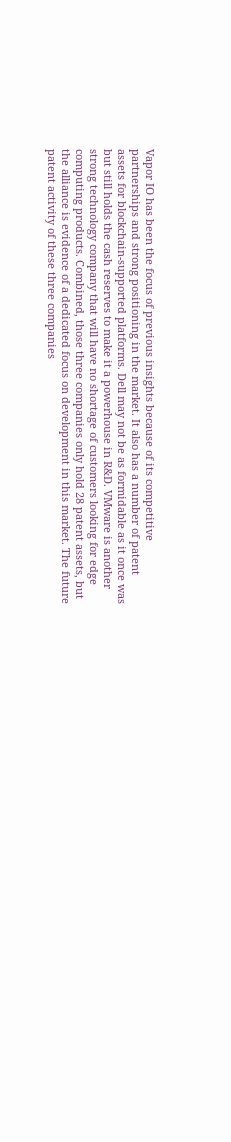Vapor IO has been the focus of previous insights because of its competitive partnerships and strong positioning in the market. It also has a number of patent assets for blockchain-supported platforms. Dell may not be as formidable as it once was but still holds the cash reserves to make it a powerhouse in R&D. VMware is another strong technology company that will have no shortage of customers looking for edge computing products. Combined, those three companies only hold 28 patent assets, but the alliance is evidence of a dedicated focus on development in this market. The future patent activity of these three companies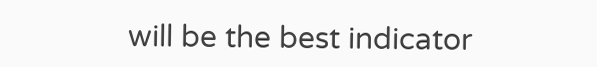will be the best indicator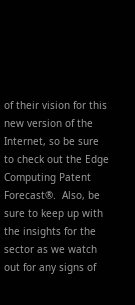of their vision for this new version of the Internet, so be sure to check out the Edge Computing Patent Forecast®.  Also, be sure to keep up with the insights for the sector as we watch out for any signs of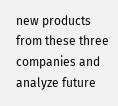new products from these three companies and analyze future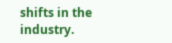shifts in the industry.